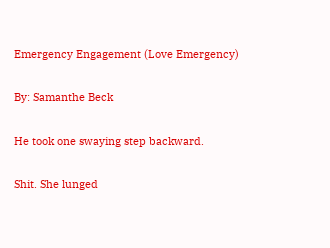Emergency Engagement (Love Emergency)

By: Samanthe Beck

He took one swaying step backward.

Shit. She lunged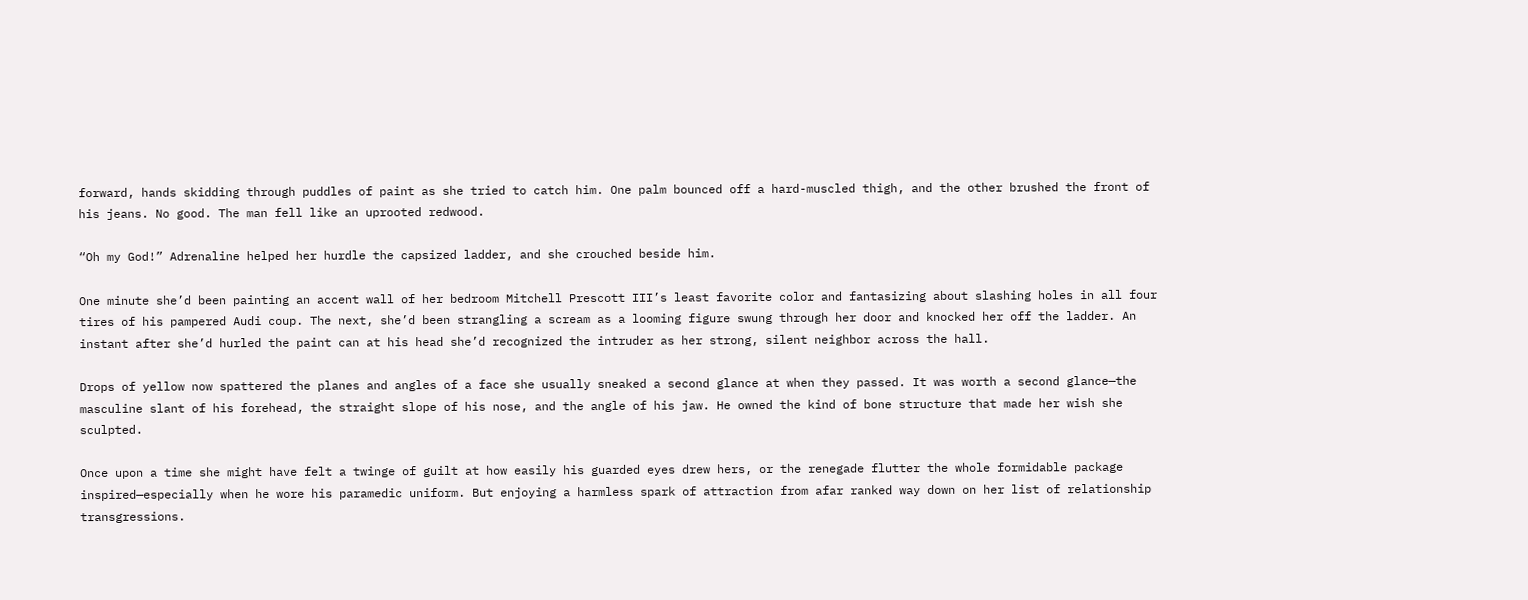forward, hands skidding through puddles of paint as she tried to catch him. One palm bounced off a hard-muscled thigh, and the other brushed the front of his jeans. No good. The man fell like an uprooted redwood.

“Oh my God!” Adrenaline helped her hurdle the capsized ladder, and she crouched beside him.

One minute she’d been painting an accent wall of her bedroom Mitchell Prescott III’s least favorite color and fantasizing about slashing holes in all four tires of his pampered Audi coup. The next, she’d been strangling a scream as a looming figure swung through her door and knocked her off the ladder. An instant after she’d hurled the paint can at his head she’d recognized the intruder as her strong, silent neighbor across the hall.

Drops of yellow now spattered the planes and angles of a face she usually sneaked a second glance at when they passed. It was worth a second glance—the masculine slant of his forehead, the straight slope of his nose, and the angle of his jaw. He owned the kind of bone structure that made her wish she sculpted.

Once upon a time she might have felt a twinge of guilt at how easily his guarded eyes drew hers, or the renegade flutter the whole formidable package inspired—especially when he wore his paramedic uniform. But enjoying a harmless spark of attraction from afar ranked way down on her list of relationship transgressions.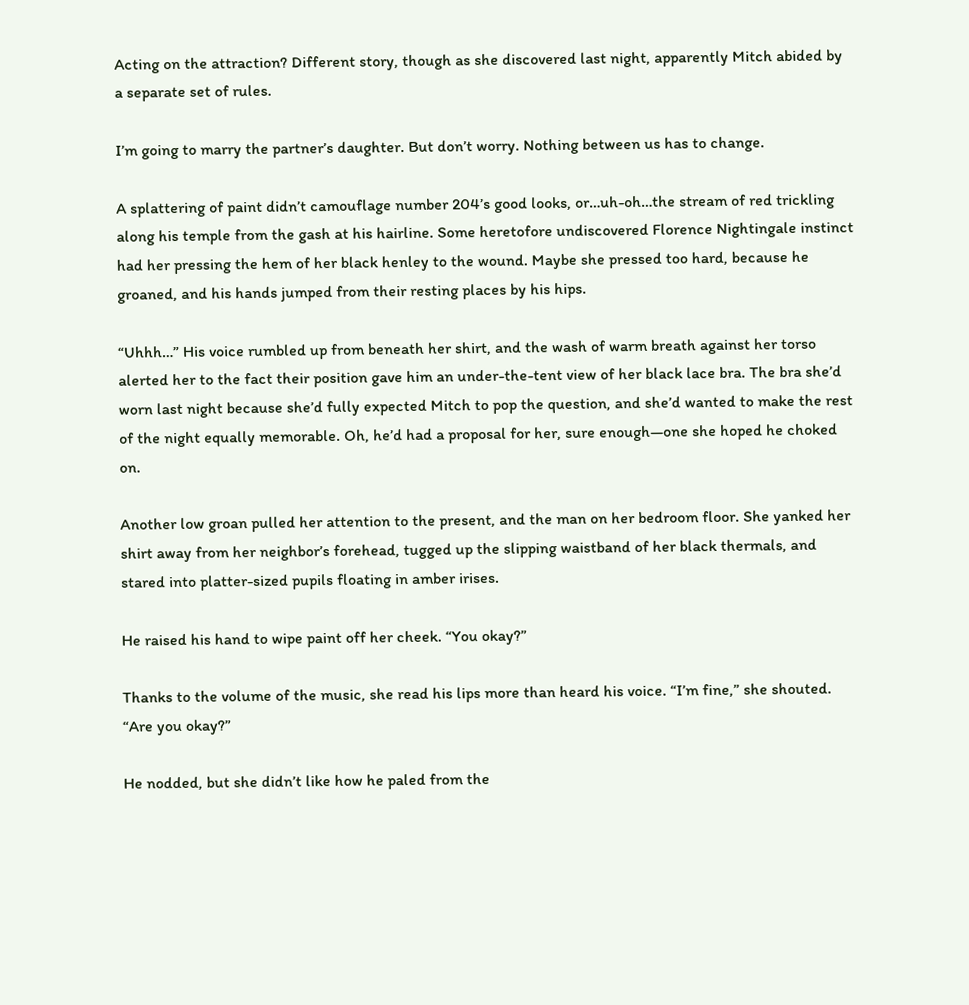Acting on the attraction? Different story, though as she discovered last night, apparently Mitch abided by a separate set of rules.

I’m going to marry the partner’s daughter. But don’t worry. Nothing between us has to change.

A splattering of paint didn’t camouflage number 204’s good looks, or…uh-oh…the stream of red trickling along his temple from the gash at his hairline. Some heretofore undiscovered Florence Nightingale instinct had her pressing the hem of her black henley to the wound. Maybe she pressed too hard, because he groaned, and his hands jumped from their resting places by his hips.

“Uhhh…” His voice rumbled up from beneath her shirt, and the wash of warm breath against her torso alerted her to the fact their position gave him an under-the-tent view of her black lace bra. The bra she’d worn last night because she’d fully expected Mitch to pop the question, and she’d wanted to make the rest of the night equally memorable. Oh, he’d had a proposal for her, sure enough—one she hoped he choked on.

Another low groan pulled her attention to the present, and the man on her bedroom floor. She yanked her shirt away from her neighbor’s forehead, tugged up the slipping waistband of her black thermals, and stared into platter-sized pupils floating in amber irises.

He raised his hand to wipe paint off her cheek. “You okay?”

Thanks to the volume of the music, she read his lips more than heard his voice. “I’m fine,” she shouted. “Are you okay?”

He nodded, but she didn’t like how he paled from the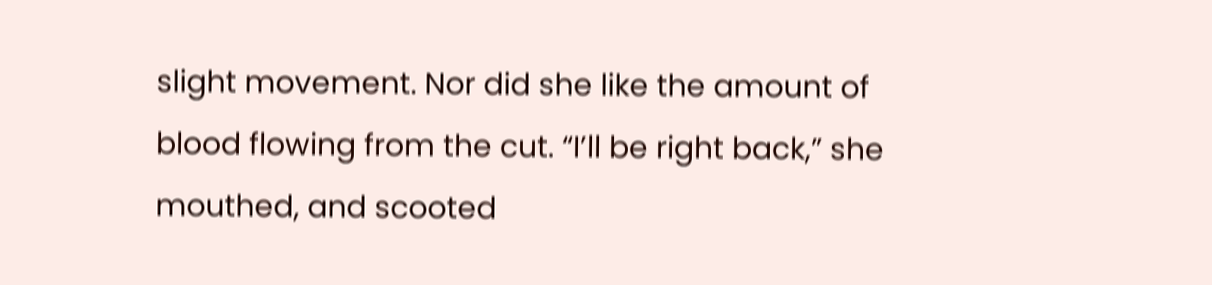slight movement. Nor did she like the amount of blood flowing from the cut. “I’ll be right back,” she mouthed, and scooted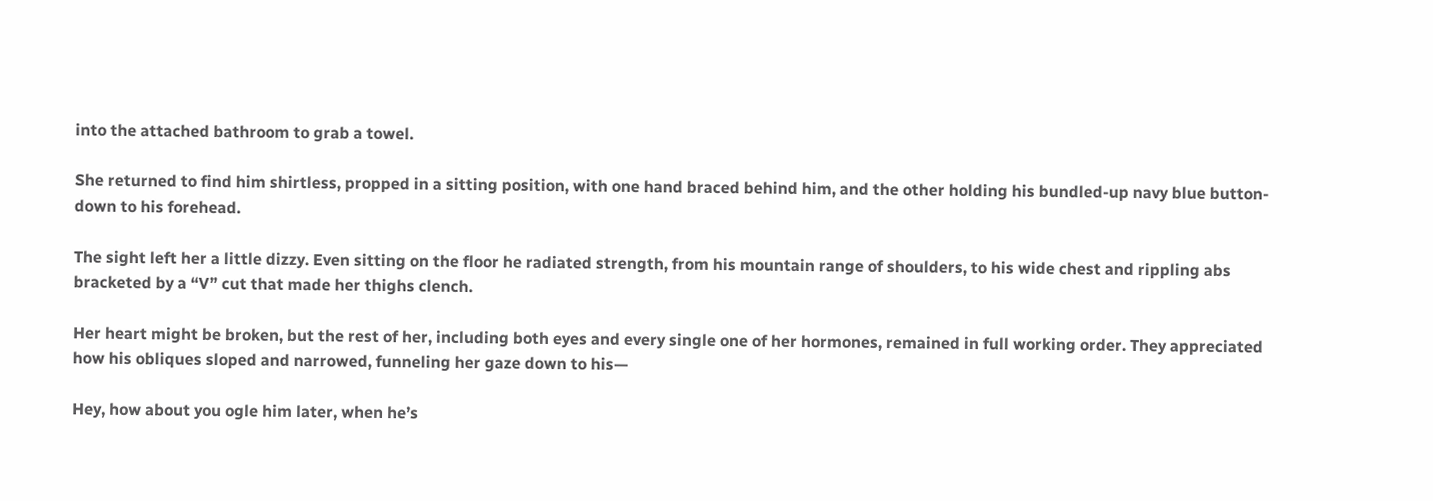into the attached bathroom to grab a towel.

She returned to find him shirtless, propped in a sitting position, with one hand braced behind him, and the other holding his bundled-up navy blue button-down to his forehead.

The sight left her a little dizzy. Even sitting on the floor he radiated strength, from his mountain range of shoulders, to his wide chest and rippling abs bracketed by a “V” cut that made her thighs clench.

Her heart might be broken, but the rest of her, including both eyes and every single one of her hormones, remained in full working order. They appreciated how his obliques sloped and narrowed, funneling her gaze down to his—

Hey, how about you ogle him later, when he’s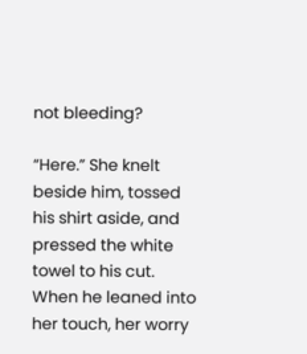not bleeding?

“Here.” She knelt beside him, tossed his shirt aside, and pressed the white towel to his cut. When he leaned into her touch, her worry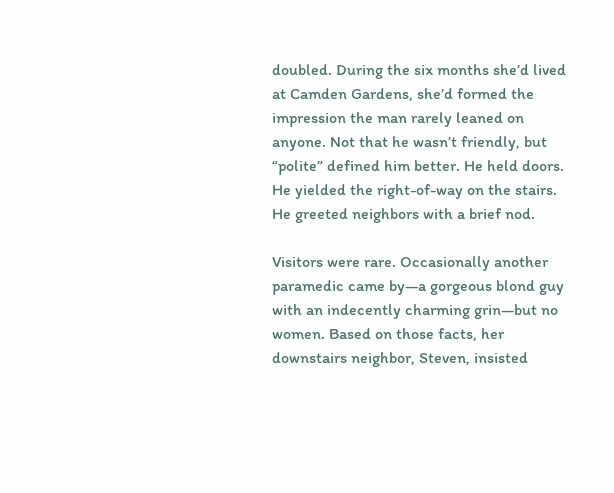doubled. During the six months she’d lived at Camden Gardens, she’d formed the impression the man rarely leaned on anyone. Not that he wasn’t friendly, but “polite” defined him better. He held doors. He yielded the right-of-way on the stairs. He greeted neighbors with a brief nod.

Visitors were rare. Occasionally another paramedic came by—a gorgeous blond guy with an indecently charming grin—but no women. Based on those facts, her downstairs neighbor, Steven, insisted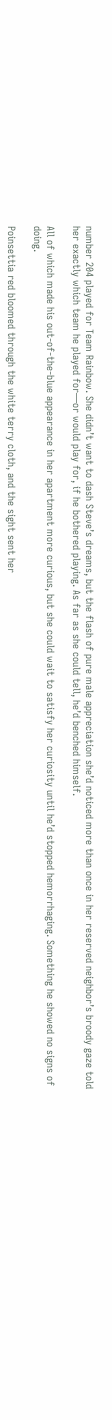number 204 played for Team Rainbow. She didn’t want to dash Steve’s dreams, but the flash of pure male appreciation she’d noticed more than once in her reserved neighbor’s broody gaze told her exactly which team he played for—or would play for, if he bothered playing. As far as she could tell, he’d benched himself.

All of which made his out-of-the-blue appearance in her apartment more curious, but she could wait to satisfy her curiosity until he’d stopped hemorrhaging. Something he showed no signs of doing.

Poinsettia red bloomed through the white terry cloth, and the sight sent her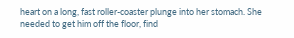heart on a long, fast roller-coaster plunge into her stomach. She needed to get him off the floor, find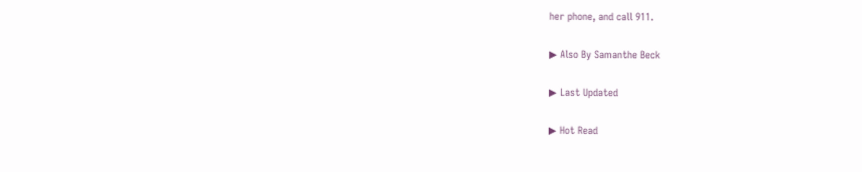her phone, and call 911.

▶ Also By Samanthe Beck

▶ Last Updated

▶ Hot Read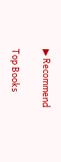▶ Recommend

Top Books